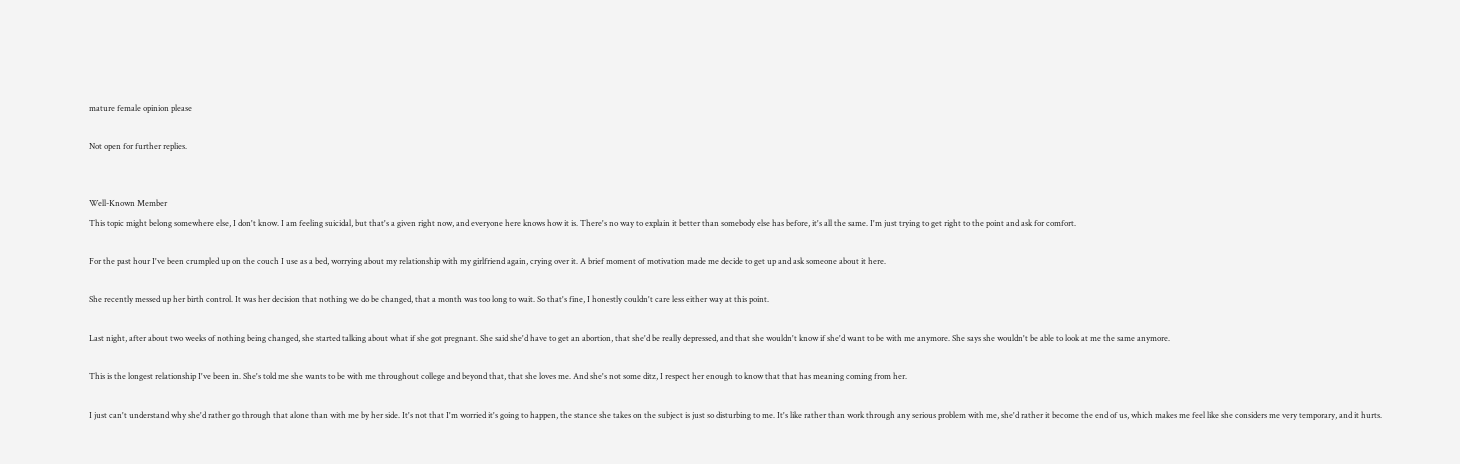mature female opinion please

Not open for further replies.


Well-Known Member
This topic might belong somewhere else, I don't know. I am feeling suicidal, but that's a given right now, and everyone here knows how it is. There's no way to explain it better than somebody else has before, it's all the same. I'm just trying to get right to the point and ask for comfort.

For the past hour I've been crumpled up on the couch I use as a bed, worrying about my relationship with my girlfriend again, crying over it. A brief moment of motivation made me decide to get up and ask someone about it here.

She recently messed up her birth control. It was her decision that nothing we do be changed, that a month was too long to wait. So that's fine, I honestly couldn't care less either way at this point.

Last night, after about two weeks of nothing being changed, she started talking about what if she got pregnant. She said she'd have to get an abortion, that she'd be really depressed, and that she wouldn't know if she'd want to be with me anymore. She says she wouldn't be able to look at me the same anymore.

This is the longest relationship I've been in. She's told me she wants to be with me throughout college and beyond that, that she loves me. And she's not some ditz, I respect her enough to know that that has meaning coming from her.

I just can't understand why she'd rather go through that alone than with me by her side. It's not that I'm worried it's going to happen, the stance she takes on the subject is just so disturbing to me. It's like rather than work through any serious problem with me, she'd rather it become the end of us, which makes me feel like she considers me very temporary, and it hurts.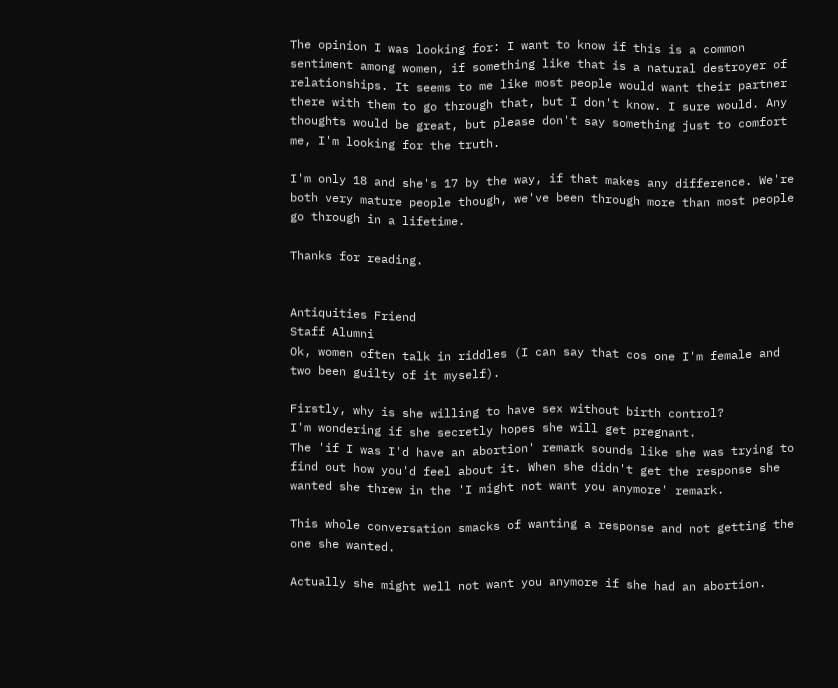The opinion I was looking for: I want to know if this is a common sentiment among women, if something like that is a natural destroyer of relationships. It seems to me like most people would want their partner there with them to go through that, but I don't know. I sure would. Any thoughts would be great, but please don't say something just to comfort me, I'm looking for the truth.

I'm only 18 and she's 17 by the way, if that makes any difference. We're both very mature people though, we've been through more than most people go through in a lifetime.

Thanks for reading.


Antiquities Friend
Staff Alumni
Ok, women often talk in riddles (I can say that cos one I'm female and two been guilty of it myself).

Firstly, why is she willing to have sex without birth control?
I'm wondering if she secretly hopes she will get pregnant.
The 'if I was I'd have an abortion' remark sounds like she was trying to find out how you'd feel about it. When she didn't get the response she wanted she threw in the 'I might not want you anymore' remark.

This whole conversation smacks of wanting a response and not getting the one she wanted.

Actually she might well not want you anymore if she had an abortion.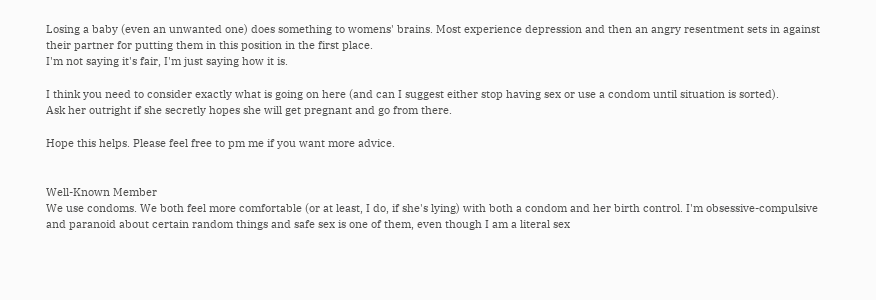Losing a baby (even an unwanted one) does something to womens' brains. Most experience depression and then an angry resentment sets in against their partner for putting them in this position in the first place.
I'm not saying it's fair, I'm just saying how it is.

I think you need to consider exactly what is going on here (and can I suggest either stop having sex or use a condom until situation is sorted).
Ask her outright if she secretly hopes she will get pregnant and go from there.

Hope this helps. Please feel free to pm me if you want more advice.


Well-Known Member
We use condoms. We both feel more comfortable (or at least, I do, if she's lying) with both a condom and her birth control. I'm obsessive-compulsive and paranoid about certain random things and safe sex is one of them, even though I am a literal sex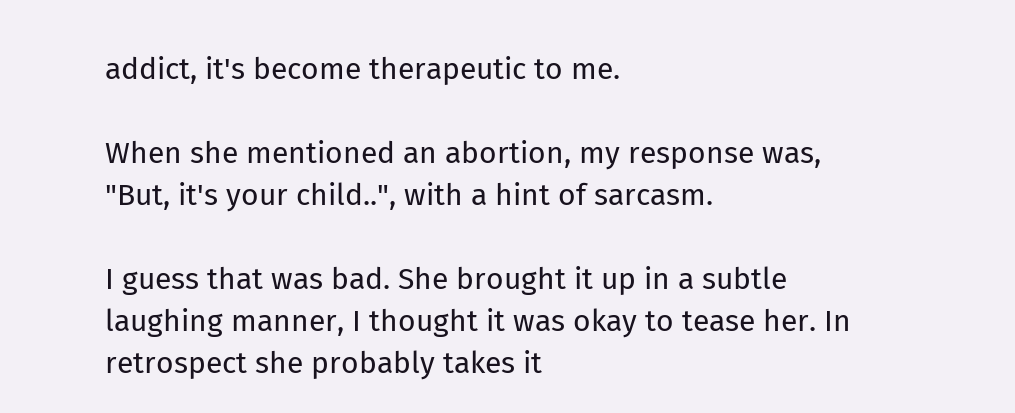addict, it's become therapeutic to me.

When she mentioned an abortion, my response was, "But, it's your child..", with a hint of sarcasm.

I guess that was bad. She brought it up in a subtle laughing manner, I thought it was okay to tease her. In retrospect she probably takes it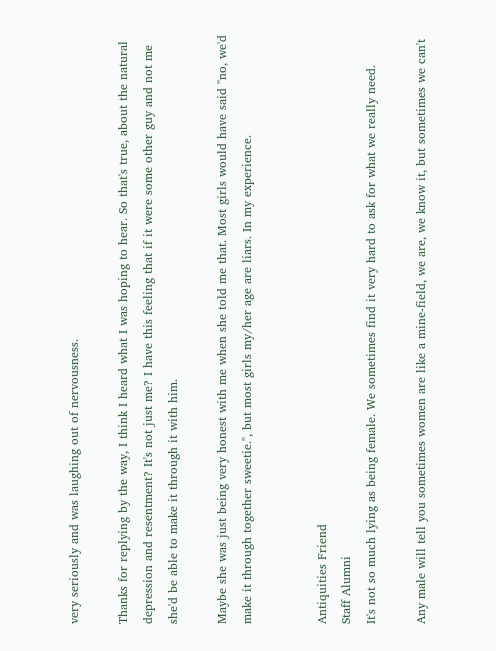very seriously and was laughing out of nervousness.

Thanks for replying by the way, I think I heard what I was hoping to hear. So that's true, about the natural depression and resentment? It's not just me? I have this feeling that if it were some other guy and not me she'd be able to make it through it with him.

Maybe she was just being very honest with me when she told me that. Most girls would have said "no, we'd make it through together sweetie.", but most girls my/her age are liars. In my experience.


Antiquities Friend
Staff Alumni
It's not so much lying as being female. We sometimes find it very hard to ask for what we really need.

Any male will tell you sometimes women are like a mine-field, we are, we know it, but sometimes we can't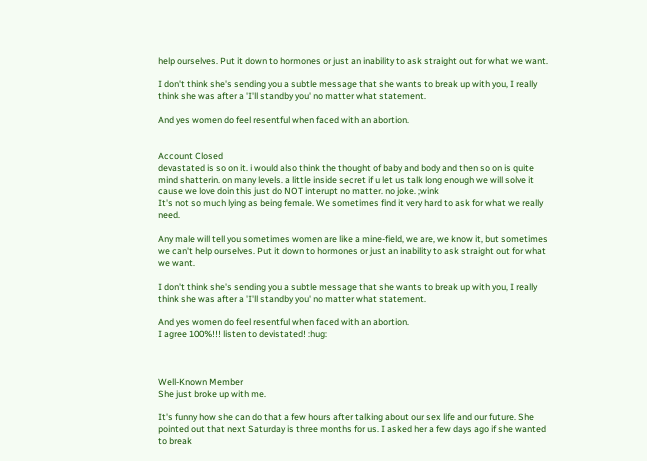help ourselves. Put it down to hormones or just an inability to ask straight out for what we want.

I don't think she's sending you a subtle message that she wants to break up with you, I really think she was after a 'I'll standby you' no matter what statement.

And yes women do feel resentful when faced with an abortion.


Account Closed
devastated is so on it. i would also think the thought of baby and body and then so on is quite mind shatterin. on many levels. a little inside secret if u let us talk long enough we will solve it cause we love doin this just do NOT interupt no matter. no joke. ;wink
It's not so much lying as being female. We sometimes find it very hard to ask for what we really need.

Any male will tell you sometimes women are like a mine-field, we are, we know it, but sometimes we can't help ourselves. Put it down to hormones or just an inability to ask straight out for what we want.

I don't think she's sending you a subtle message that she wants to break up with you, I really think she was after a 'I'll standby you' no matter what statement.

And yes women do feel resentful when faced with an abortion.
I agree 100%!!! listen to devistated! :hug:



Well-Known Member
She just broke up with me.

It's funny how she can do that a few hours after talking about our sex life and our future. She pointed out that next Saturday is three months for us. I asked her a few days ago if she wanted to break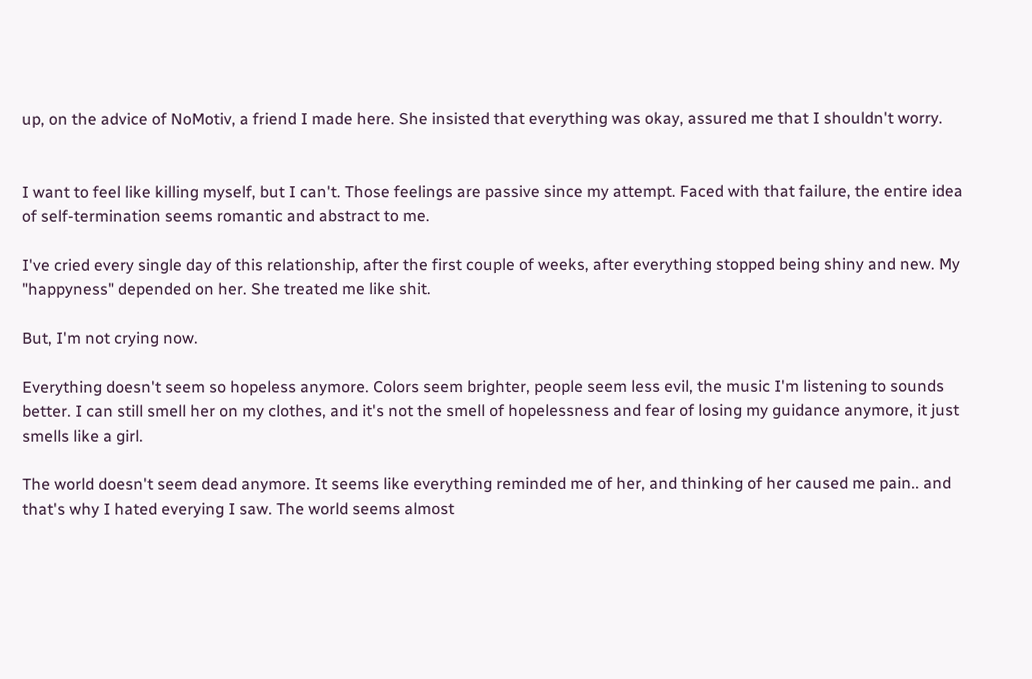up, on the advice of NoMotiv, a friend I made here. She insisted that everything was okay, assured me that I shouldn't worry.


I want to feel like killing myself, but I can't. Those feelings are passive since my attempt. Faced with that failure, the entire idea of self-termination seems romantic and abstract to me.

I've cried every single day of this relationship, after the first couple of weeks, after everything stopped being shiny and new. My "happyness" depended on her. She treated me like shit.

But, I'm not crying now.

Everything doesn't seem so hopeless anymore. Colors seem brighter, people seem less evil, the music I'm listening to sounds better. I can still smell her on my clothes, and it's not the smell of hopelessness and fear of losing my guidance anymore, it just smells like a girl.

The world doesn't seem dead anymore. It seems like everything reminded me of her, and thinking of her caused me pain.. and that's why I hated everying I saw. The world seems almost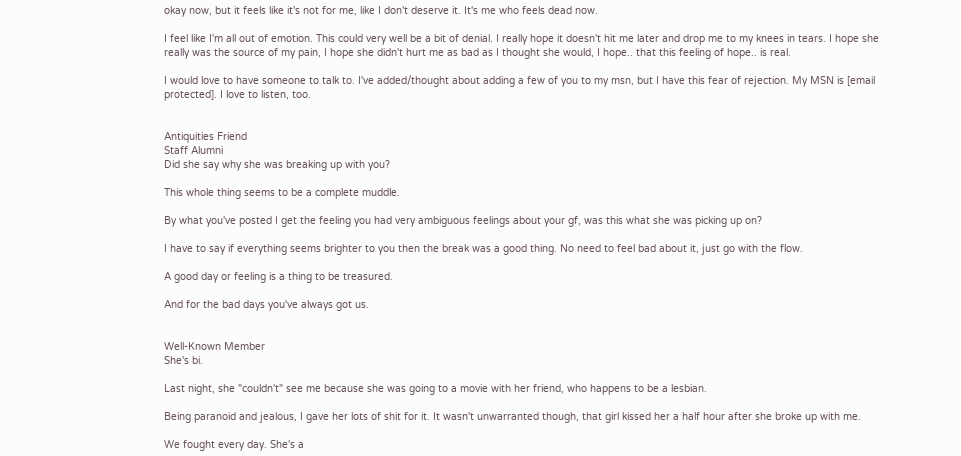okay now, but it feels like it's not for me, like I don't deserve it. It's me who feels dead now.

I feel like I'm all out of emotion. This could very well be a bit of denial. I really hope it doesn't hit me later and drop me to my knees in tears. I hope she really was the source of my pain, I hope she didn't hurt me as bad as I thought she would, I hope.. that this feeling of hope.. is real.

I would love to have someone to talk to. I've added/thought about adding a few of you to my msn, but I have this fear of rejection. My MSN is [email protected]. I love to listen, too.


Antiquities Friend
Staff Alumni
Did she say why she was breaking up with you?

This whole thing seems to be a complete muddle.

By what you've posted I get the feeling you had very ambiguous feelings about your gf, was this what she was picking up on?

I have to say if everything seems brighter to you then the break was a good thing. No need to feel bad about it, just go with the flow.

A good day or feeling is a thing to be treasured.

And for the bad days you've always got us.


Well-Known Member
She's bi.

Last night, she "couldn't" see me because she was going to a movie with her friend, who happens to be a lesbian.

Being paranoid and jealous, I gave her lots of shit for it. It wasn't unwarranted though, that girl kissed her a half hour after she broke up with me.

We fought every day. She's a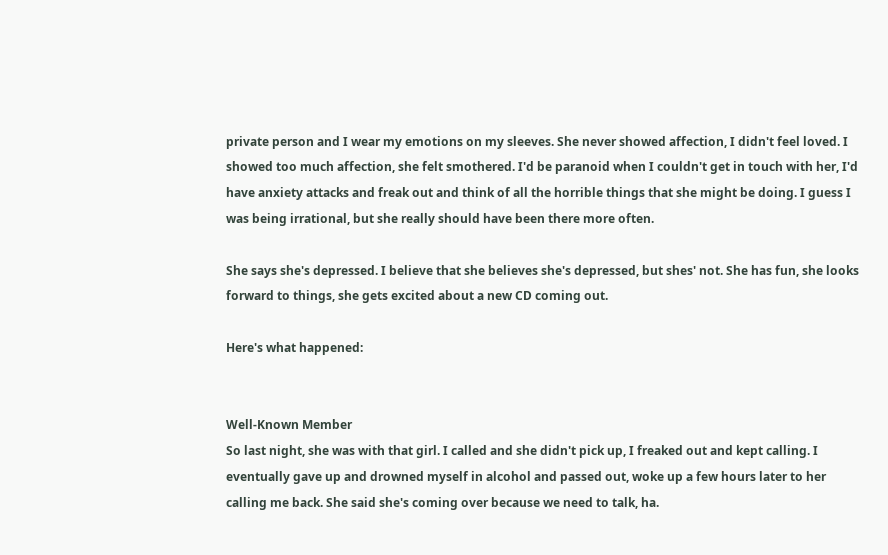private person and I wear my emotions on my sleeves. She never showed affection, I didn't feel loved. I showed too much affection, she felt smothered. I'd be paranoid when I couldn't get in touch with her, I'd have anxiety attacks and freak out and think of all the horrible things that she might be doing. I guess I was being irrational, but she really should have been there more often.

She says she's depressed. I believe that she believes she's depressed, but shes' not. She has fun, she looks forward to things, she gets excited about a new CD coming out.

Here's what happened:


Well-Known Member
So last night, she was with that girl. I called and she didn't pick up, I freaked out and kept calling. I eventually gave up and drowned myself in alcohol and passed out, woke up a few hours later to her calling me back. She said she's coming over because we need to talk, ha.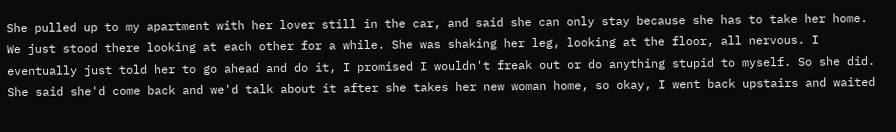She pulled up to my apartment with her lover still in the car, and said she can only stay because she has to take her home. We just stood there looking at each other for a while. She was shaking her leg, looking at the floor, all nervous. I eventually just told her to go ahead and do it, I promised I wouldn't freak out or do anything stupid to myself. So she did. She said she'd come back and we'd talk about it after she takes her new woman home, so okay, I went back upstairs and waited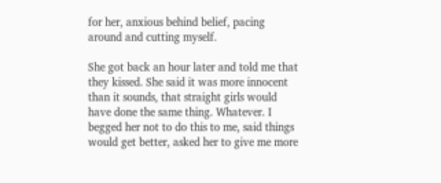for her, anxious behind belief, pacing around and cutting myself.

She got back an hour later and told me that they kissed. She said it was more innocent than it sounds, that straight girls would have done the same thing. Whatever. I begged her not to do this to me, said things would get better, asked her to give me more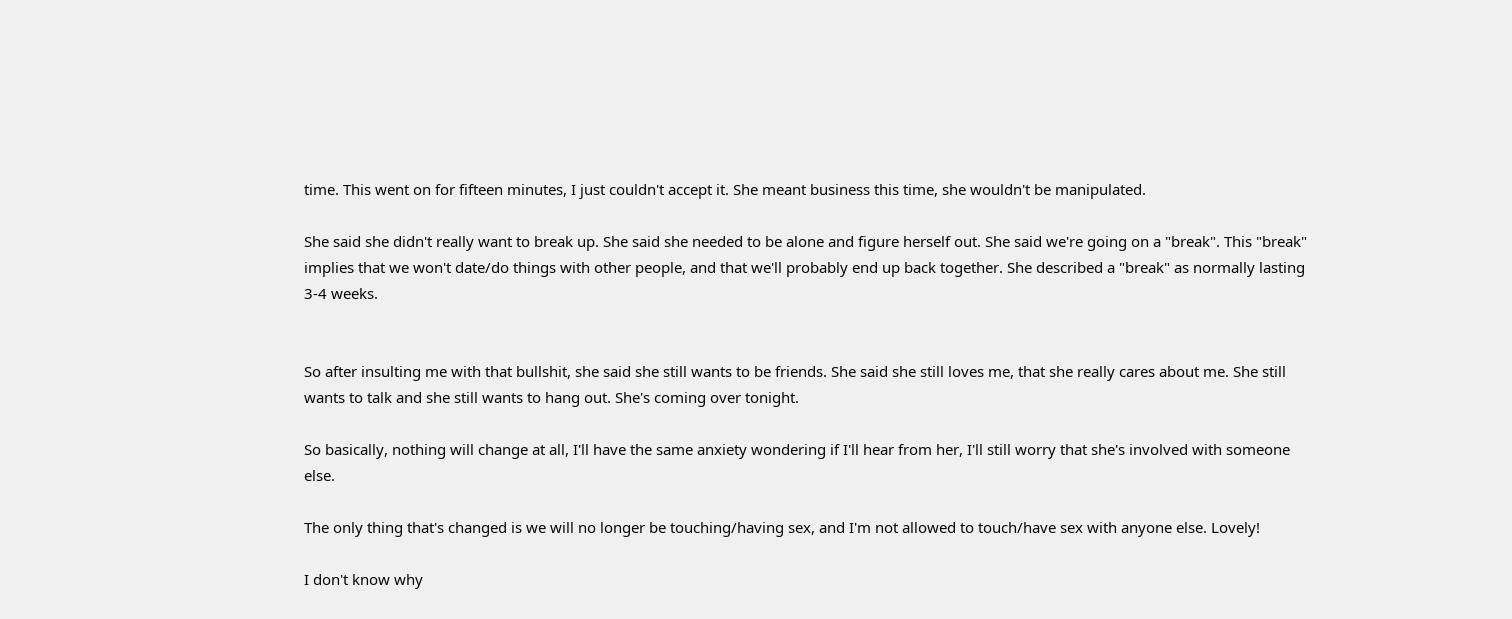time. This went on for fifteen minutes, I just couldn't accept it. She meant business this time, she wouldn't be manipulated.

She said she didn't really want to break up. She said she needed to be alone and figure herself out. She said we're going on a "break". This "break" implies that we won't date/do things with other people, and that we'll probably end up back together. She described a "break" as normally lasting 3-4 weeks.


So after insulting me with that bullshit, she said she still wants to be friends. She said she still loves me, that she really cares about me. She still wants to talk and she still wants to hang out. She's coming over tonight.

So basically, nothing will change at all, I'll have the same anxiety wondering if I'll hear from her, I'll still worry that she's involved with someone else.

The only thing that's changed is we will no longer be touching/having sex, and I'm not allowed to touch/have sex with anyone else. Lovely!

I don't know why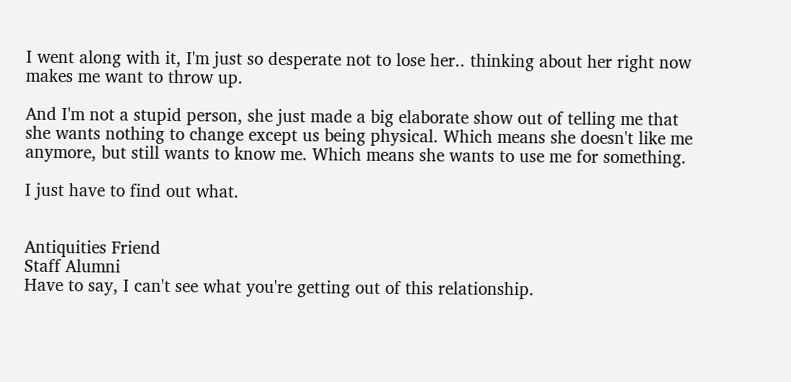I went along with it, I'm just so desperate not to lose her.. thinking about her right now makes me want to throw up.

And I'm not a stupid person, she just made a big elaborate show out of telling me that she wants nothing to change except us being physical. Which means she doesn't like me anymore, but still wants to know me. Which means she wants to use me for something.

I just have to find out what.


Antiquities Friend
Staff Alumni
Have to say, I can't see what you're getting out of this relationship.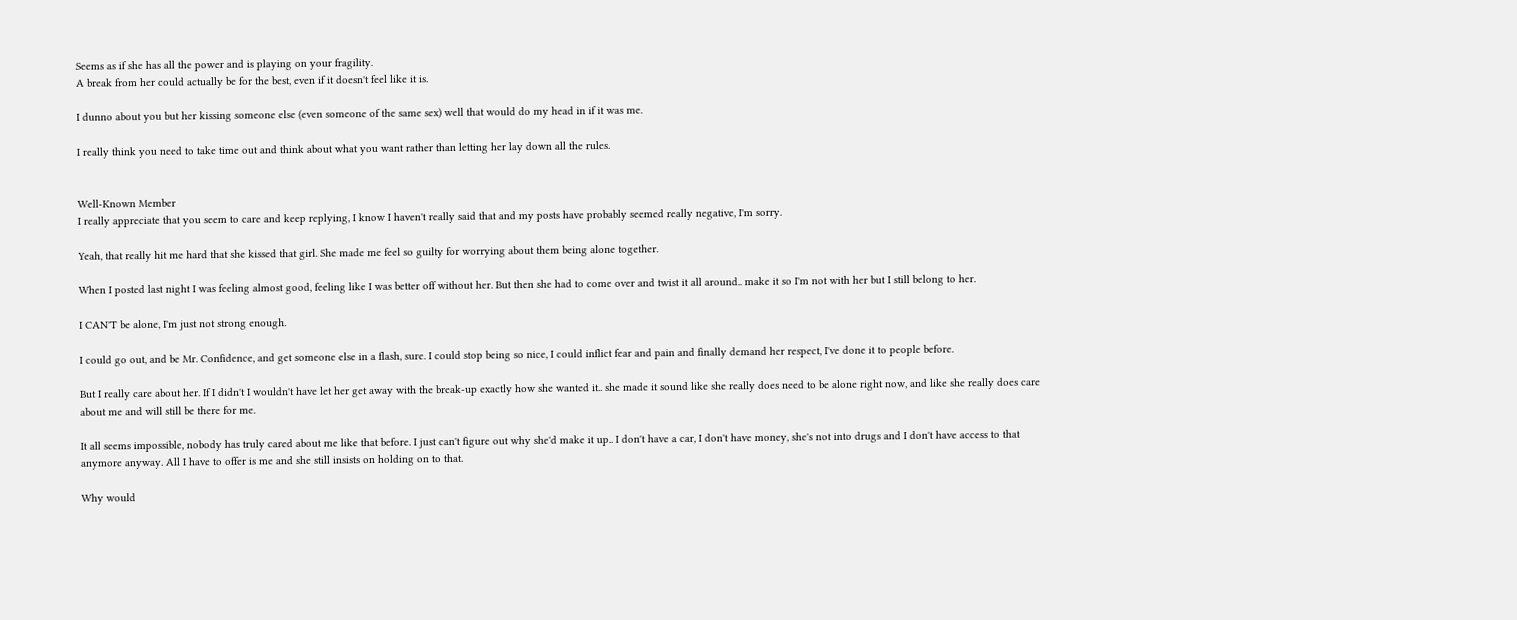Seems as if she has all the power and is playing on your fragility.
A break from her could actually be for the best, even if it doesn't feel like it is.

I dunno about you but her kissing someone else (even someone of the same sex) well that would do my head in if it was me.

I really think you need to take time out and think about what you want rather than letting her lay down all the rules.


Well-Known Member
I really appreciate that you seem to care and keep replying, I know I haven't really said that and my posts have probably seemed really negative, I'm sorry.

Yeah, that really hit me hard that she kissed that girl. She made me feel so guilty for worrying about them being alone together.

When I posted last night I was feeling almost good, feeling like I was better off without her. But then she had to come over and twist it all around.. make it so I'm not with her but I still belong to her.

I CAN'T be alone, I'm just not strong enough.

I could go out, and be Mr. Confidence, and get someone else in a flash, sure. I could stop being so nice, I could inflict fear and pain and finally demand her respect, I've done it to people before.

But I really care about her. If I didn't I wouldn't have let her get away with the break-up exactly how she wanted it.. she made it sound like she really does need to be alone right now, and like she really does care about me and will still be there for me.

It all seems impossible, nobody has truly cared about me like that before. I just can't figure out why she'd make it up.. I don't have a car, I don't have money, she's not into drugs and I don't have access to that anymore anyway. All I have to offer is me and she still insists on holding on to that.

Why would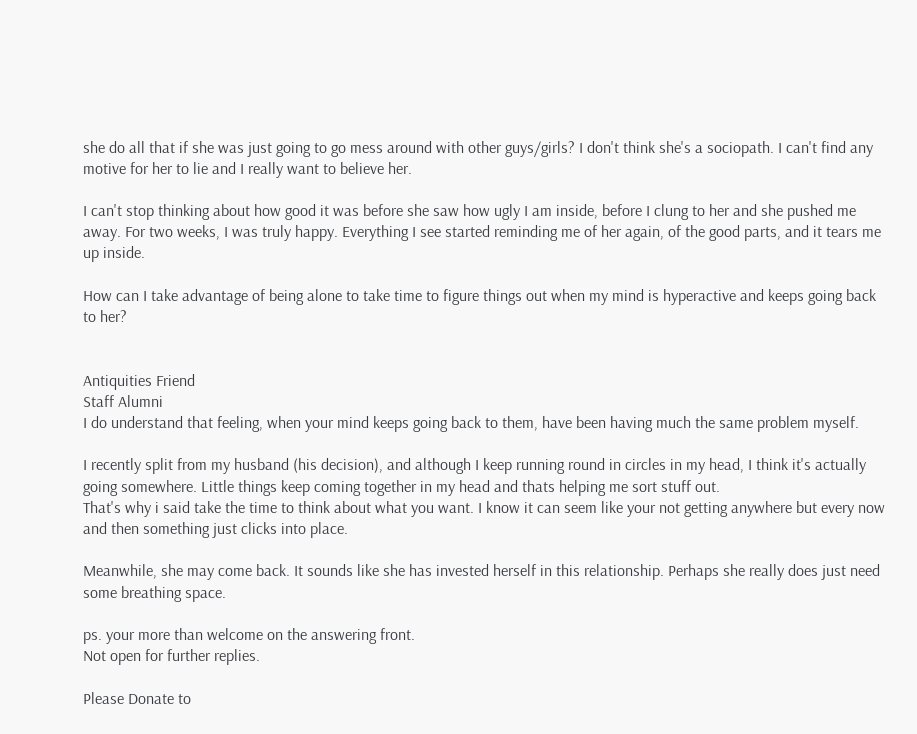she do all that if she was just going to go mess around with other guys/girls? I don't think she's a sociopath. I can't find any motive for her to lie and I really want to believe her.

I can't stop thinking about how good it was before she saw how ugly I am inside, before I clung to her and she pushed me away. For two weeks, I was truly happy. Everything I see started reminding me of her again, of the good parts, and it tears me up inside.

How can I take advantage of being alone to take time to figure things out when my mind is hyperactive and keeps going back to her?


Antiquities Friend
Staff Alumni
I do understand that feeling, when your mind keeps going back to them, have been having much the same problem myself.

I recently split from my husband (his decision), and although I keep running round in circles in my head, I think it's actually going somewhere. Little things keep coming together in my head and thats helping me sort stuff out.
That's why i said take the time to think about what you want. I know it can seem like your not getting anywhere but every now and then something just clicks into place.

Meanwhile, she may come back. It sounds like she has invested herself in this relationship. Perhaps she really does just need some breathing space.

ps. your more than welcome on the answering front.
Not open for further replies.

Please Donate to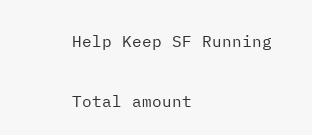Help Keep SF Running

Total amount